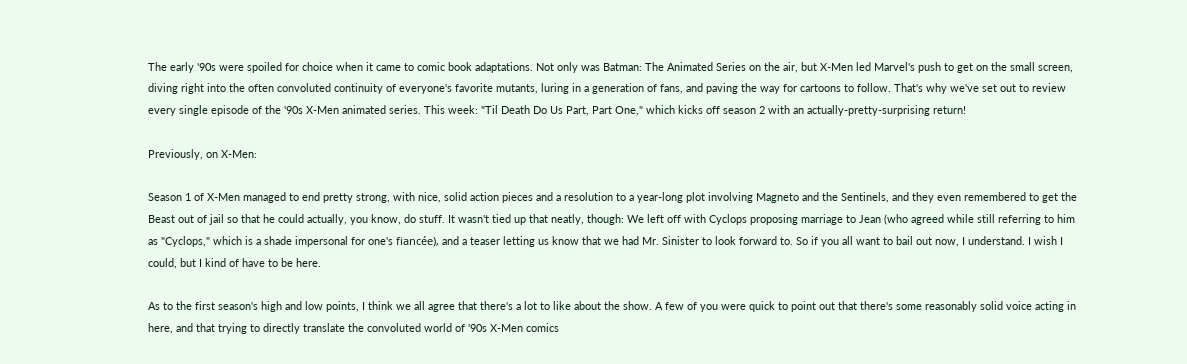The early '90s were spoiled for choice when it came to comic book adaptations. Not only was Batman: The Animated Series on the air, but X-Men led Marvel's push to get on the small screen, diving right into the often convoluted continuity of everyone's favorite mutants, luring in a generation of fans, and paving the way for cartoons to follow. That's why we've set out to review every single episode of the '90s X-Men animated series. This week: "Til Death Do Us Part, Part One," which kicks off season 2 with an actually-pretty-surprising return!

Previously, on X-Men:

Season 1 of X-Men managed to end pretty strong, with nice, solid action pieces and a resolution to a year-long plot involving Magneto and the Sentinels, and they even remembered to get the Beast out of jail so that he could actually, you know, do stuff. It wasn't tied up that neatly, though: We left off with Cyclops proposing marriage to Jean (who agreed while still referring to him as "Cyclops," which is a shade impersonal for one's fiancée), and a teaser letting us know that we had Mr. Sinister to look forward to. So if you all want to bail out now, I understand. I wish I could, but I kind of have to be here.

As to the first season's high and low points, I think we all agree that there's a lot to like about the show. A few of you were quick to point out that there's some reasonably solid voice acting in here, and that trying to directly translate the convoluted world of '90s X-Men comics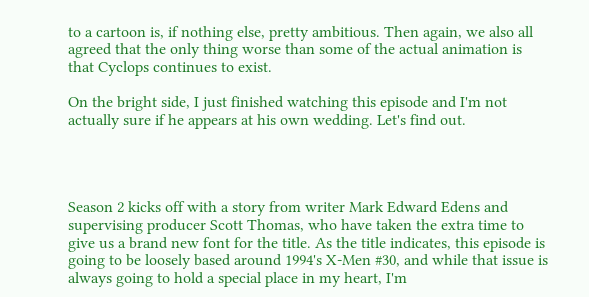to a cartoon is, if nothing else, pretty ambitious. Then again, we also all agreed that the only thing worse than some of the actual animation is that Cyclops continues to exist.

On the bright side, I just finished watching this episode and I'm not actually sure if he appears at his own wedding. Let's find out.




Season 2 kicks off with a story from writer Mark Edward Edens and supervising producer Scott Thomas, who have taken the extra time to give us a brand new font for the title. As the title indicates, this episode is going to be loosely based around 1994's X-Men #30, and while that issue is always going to hold a special place in my heart, I'm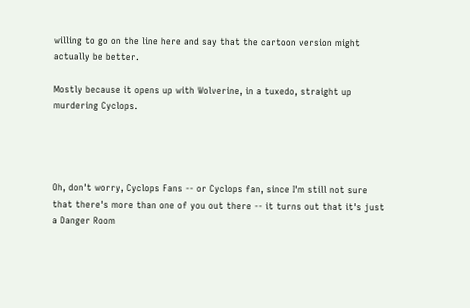willing to go on the line here and say that the cartoon version might actually be better.

Mostly because it opens up with Wolverine, in a tuxedo, straight up murdering Cyclops.




Oh, don't worry, Cyclops Fans -- or Cyclops fan, since I'm still not sure that there's more than one of you out there -- it turns out that it's just a Danger Room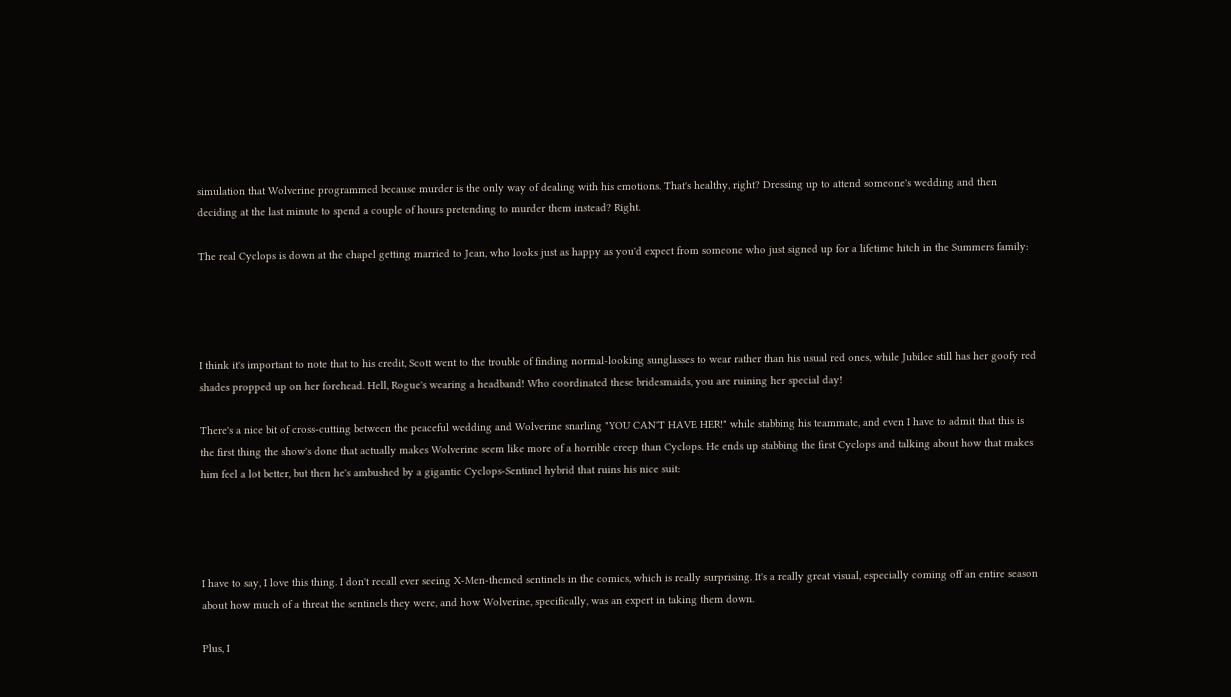simulation that Wolverine programmed because murder is the only way of dealing with his emotions. That's healthy, right? Dressing up to attend someone's wedding and then deciding at the last minute to spend a couple of hours pretending to murder them instead? Right.

The real Cyclops is down at the chapel getting married to Jean, who looks just as happy as you'd expect from someone who just signed up for a lifetime hitch in the Summers family:




I think it's important to note that to his credit, Scott went to the trouble of finding normal-looking sunglasses to wear rather than his usual red ones, while Jubilee still has her goofy red shades propped up on her forehead. Hell, Rogue's wearing a headband! Who coordinated these bridesmaids, you are ruining her special day!

There's a nice bit of cross-cutting between the peaceful wedding and Wolverine snarling "YOU CAN'T HAVE HER!" while stabbing his teammate, and even I have to admit that this is the first thing the show's done that actually makes Wolverine seem like more of a horrible creep than Cyclops. He ends up stabbing the first Cyclops and talking about how that makes him feel a lot better, but then he's ambushed by a gigantic Cyclops-Sentinel hybrid that ruins his nice suit:




I have to say, I love this thing. I don't recall ever seeing X-Men-themed sentinels in the comics, which is really surprising. It's a really great visual, especially coming off an entire season about how much of a threat the sentinels they were, and how Wolverine, specifically, was an expert in taking them down.

Plus, I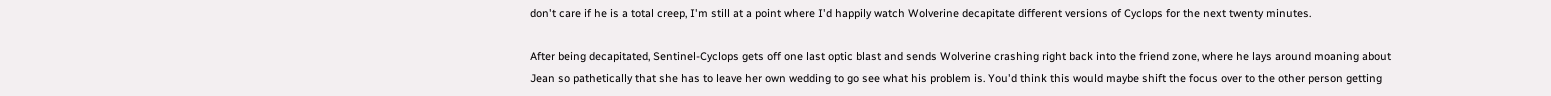don't care if he is a total creep, I'm still at a point where I'd happily watch Wolverine decapitate different versions of Cyclops for the next twenty minutes.

After being decapitated, Sentinel-Cyclops gets off one last optic blast and sends Wolverine crashing right back into the friend zone, where he lays around moaning about Jean so pathetically that she has to leave her own wedding to go see what his problem is. You'd think this would maybe shift the focus over to the other person getting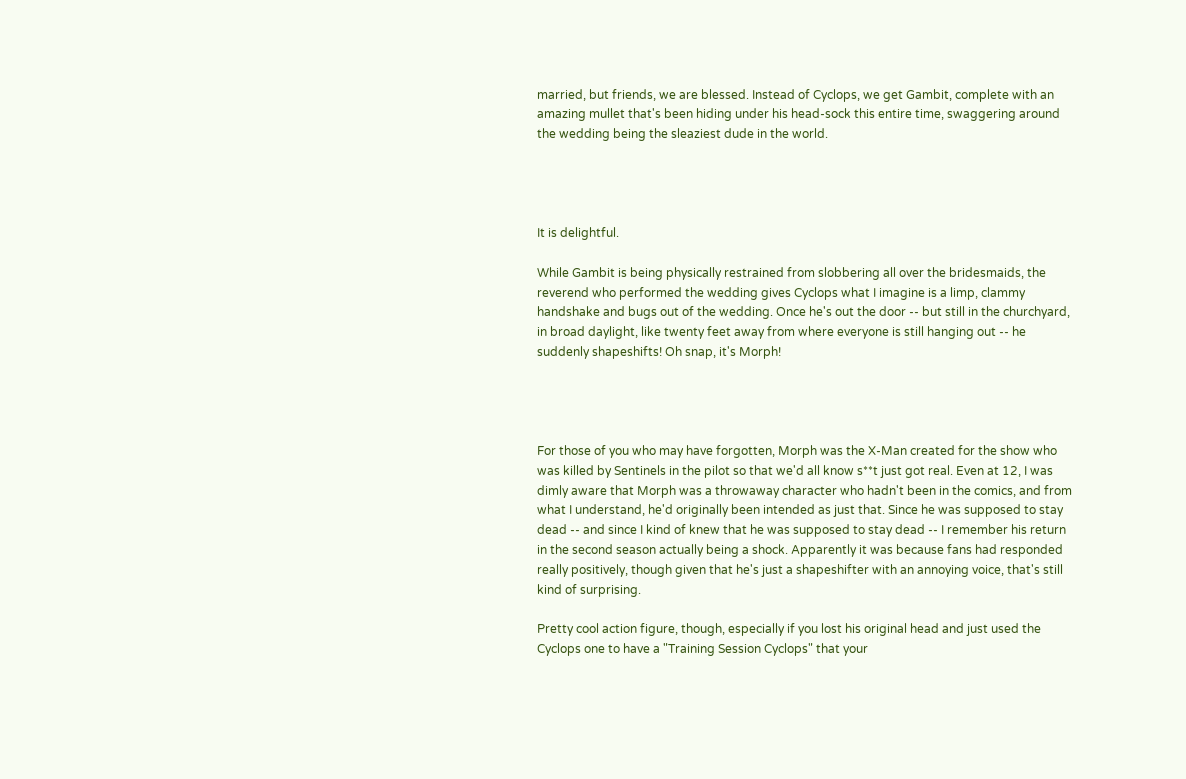married, but friends, we are blessed. Instead of Cyclops, we get Gambit, complete with an amazing mullet that's been hiding under his head-sock this entire time, swaggering around the wedding being the sleaziest dude in the world.




It is delightful.

While Gambit is being physically restrained from slobbering all over the bridesmaids, the reverend who performed the wedding gives Cyclops what I imagine is a limp, clammy handshake and bugs out of the wedding. Once he's out the door -- but still in the churchyard, in broad daylight, like twenty feet away from where everyone is still hanging out -- he suddenly shapeshifts! Oh snap, it's Morph!




For those of you who may have forgotten, Morph was the X-Man created for the show who was killed by Sentinels in the pilot so that we'd all know s**t just got real. Even at 12, I was dimly aware that Morph was a throwaway character who hadn't been in the comics, and from what I understand, he'd originally been intended as just that. Since he was supposed to stay dead -- and since I kind of knew that he was supposed to stay dead -- I remember his return in the second season actually being a shock. Apparently it was because fans had responded really positively, though given that he's just a shapeshifter with an annoying voice, that's still kind of surprising.

Pretty cool action figure, though, especially if you lost his original head and just used the Cyclops one to have a "Training Session Cyclops" that your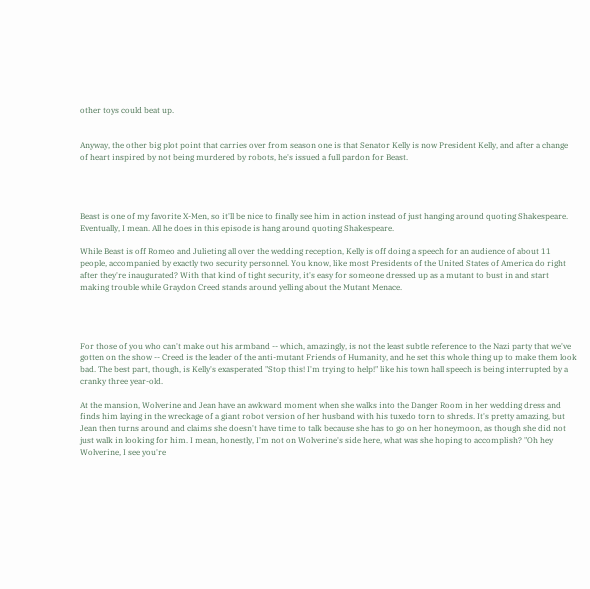other toys could beat up.


Anyway, the other big plot point that carries over from season one is that Senator Kelly is now President Kelly, and after a change of heart inspired by not being murdered by robots, he's issued a full pardon for Beast.




Beast is one of my favorite X-Men, so it'll be nice to finally see him in action instead of just hanging around quoting Shakespeare. Eventually, I mean. All he does in this episode is hang around quoting Shakespeare.

While Beast is off Romeo and Julieting all over the wedding reception, Kelly is off doing a speech for an audience of about 11 people, accompanied by exactly two security personnel. You know, like most Presidents of the United States of America do right after they're inaugurated? With that kind of tight security, it's easy for someone dressed up as a mutant to bust in and start making trouble while Graydon Creed stands around yelling about the Mutant Menace.




For those of you who can't make out his armband -- which, amazingly, is not the least subtle reference to the Nazi party that we've gotten on the show -- Creed is the leader of the anti-mutant Friends of Humanity, and he set this whole thing up to make them look bad. The best part, though, is Kelly's exasperated "Stop this! I'm trying to help!" like his town hall speech is being interrupted by a cranky three year-old.

At the mansion, Wolverine and Jean have an awkward moment when she walks into the Danger Room in her wedding dress and finds him laying in the wreckage of a giant robot version of her husband with his tuxedo torn to shreds. It's pretty amazing, but Jean then turns around and claims she doesn't have time to talk because she has to go on her honeymoon, as though she did not just walk in looking for him. I mean, honestly, I'm not on Wolverine's side here, what was she hoping to accomplish? "Oh hey Wolverine, I see you're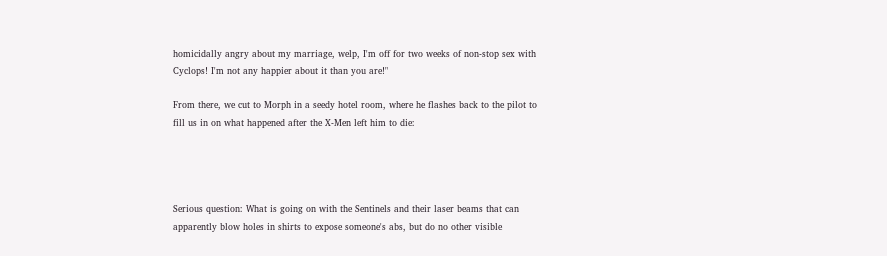homicidally angry about my marriage, welp, I'm off for two weeks of non-stop sex with Cyclops! I'm not any happier about it than you are!"

From there, we cut to Morph in a seedy hotel room, where he flashes back to the pilot to fill us in on what happened after the X-Men left him to die:




Serious question: What is going on with the Sentinels and their laser beams that can apparently blow holes in shirts to expose someone's abs, but do no other visible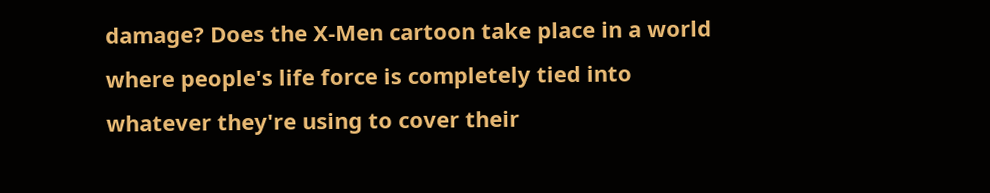damage? Does the X-Men cartoon take place in a world where people's life force is completely tied into whatever they're using to cover their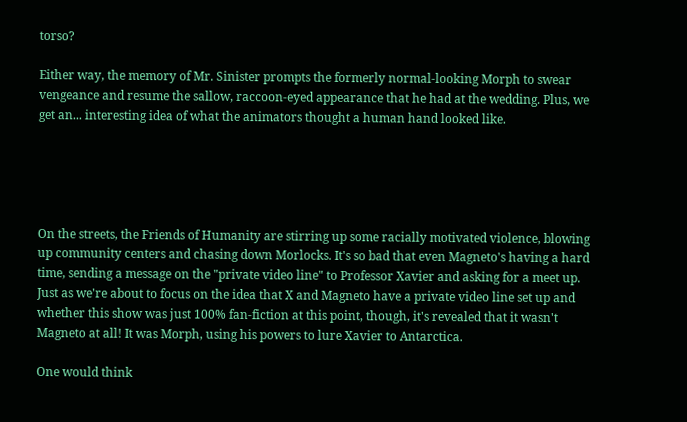torso?

Either way, the memory of Mr. Sinister prompts the formerly normal-looking Morph to swear vengeance and resume the sallow, raccoon-eyed appearance that he had at the wedding. Plus, we get an... interesting idea of what the animators thought a human hand looked like.





On the streets, the Friends of Humanity are stirring up some racially motivated violence, blowing up community centers and chasing down Morlocks. It's so bad that even Magneto's having a hard time, sending a message on the "private video line" to Professor Xavier and asking for a meet up. Just as we're about to focus on the idea that X and Magneto have a private video line set up and whether this show was just 100% fan-fiction at this point, though, it's revealed that it wasn't Magneto at all! It was Morph, using his powers to lure Xavier to Antarctica.

One would think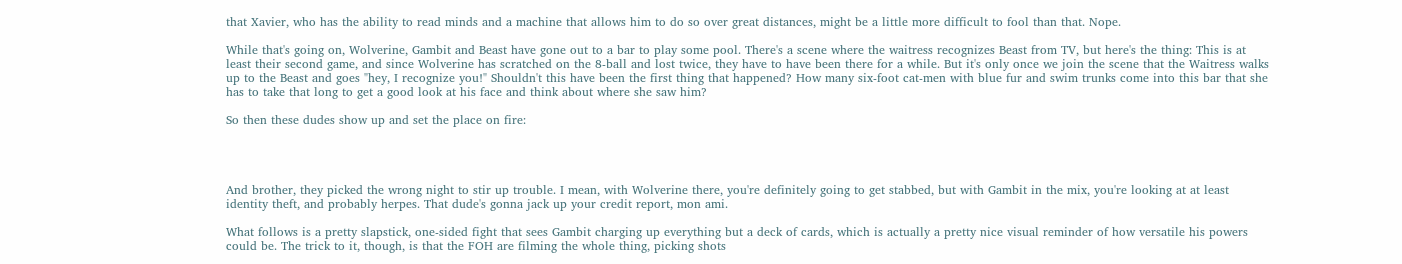that Xavier, who has the ability to read minds and a machine that allows him to do so over great distances, might be a little more difficult to fool than that. Nope.

While that's going on, Wolverine, Gambit and Beast have gone out to a bar to play some pool. There's a scene where the waitress recognizes Beast from TV, but here's the thing: This is at least their second game, and since Wolverine has scratched on the 8-ball and lost twice, they have to have been there for a while. But it's only once we join the scene that the Waitress walks up to the Beast and goes "hey, I recognize you!" Shouldn't this have been the first thing that happened? How many six-foot cat-men with blue fur and swim trunks come into this bar that she has to take that long to get a good look at his face and think about where she saw him?

So then these dudes show up and set the place on fire:




And brother, they picked the wrong night to stir up trouble. I mean, with Wolverine there, you're definitely going to get stabbed, but with Gambit in the mix, you're looking at at least identity theft, and probably herpes. That dude's gonna jack up your credit report, mon ami.

What follows is a pretty slapstick, one-sided fight that sees Gambit charging up everything but a deck of cards, which is actually a pretty nice visual reminder of how versatile his powers could be. The trick to it, though, is that the FOH are filming the whole thing, picking shots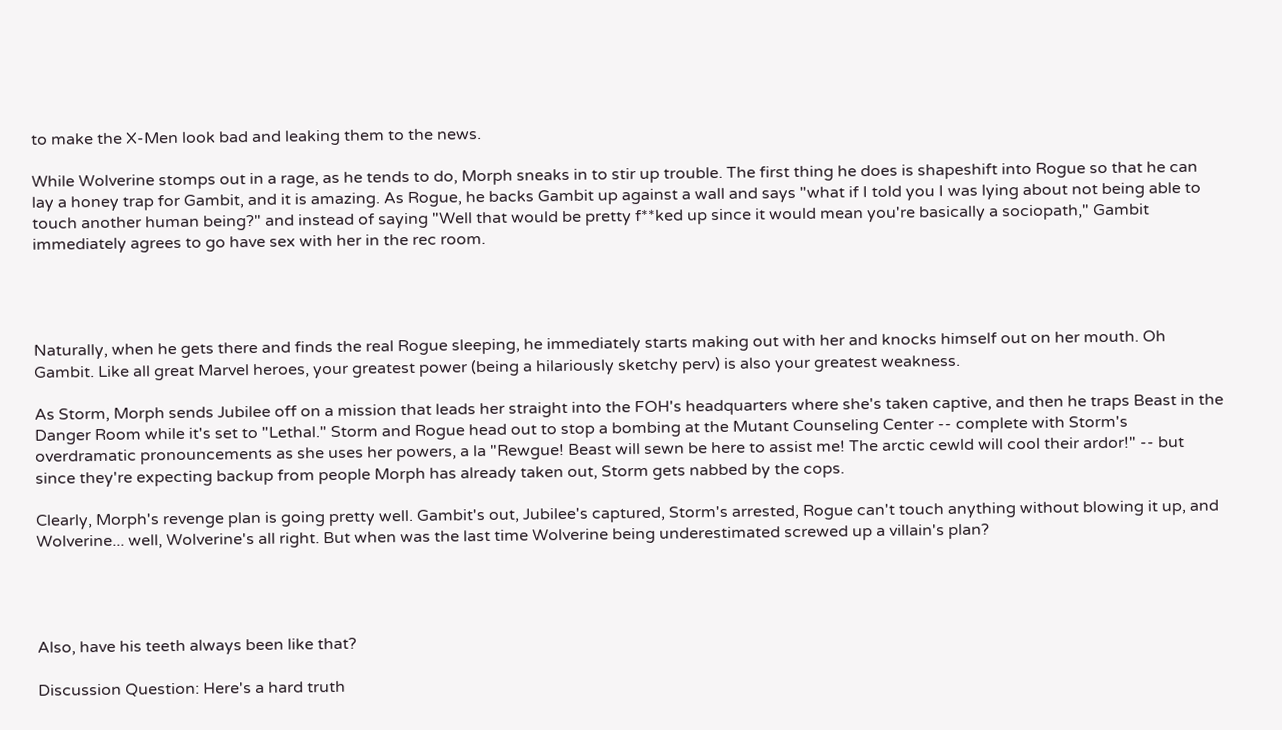to make the X-Men look bad and leaking them to the news.

While Wolverine stomps out in a rage, as he tends to do, Morph sneaks in to stir up trouble. The first thing he does is shapeshift into Rogue so that he can lay a honey trap for Gambit, and it is amazing. As Rogue, he backs Gambit up against a wall and says "what if I told you I was lying about not being able to touch another human being?" and instead of saying "Well that would be pretty f**ked up since it would mean you're basically a sociopath," Gambit immediately agrees to go have sex with her in the rec room.




Naturally, when he gets there and finds the real Rogue sleeping, he immediately starts making out with her and knocks himself out on her mouth. Oh Gambit. Like all great Marvel heroes, your greatest power (being a hilariously sketchy perv) is also your greatest weakness.

As Storm, Morph sends Jubilee off on a mission that leads her straight into the FOH's headquarters where she's taken captive, and then he traps Beast in the Danger Room while it's set to "Lethal." Storm and Rogue head out to stop a bombing at the Mutant Counseling Center -- complete with Storm's overdramatic pronouncements as she uses her powers, a la "Rewgue! Beast will sewn be here to assist me! The arctic cewld will cool their ardor!" -- but since they're expecting backup from people Morph has already taken out, Storm gets nabbed by the cops.

Clearly, Morph's revenge plan is going pretty well. Gambit's out, Jubilee's captured, Storm's arrested, Rogue can't touch anything without blowing it up, and Wolverine... well, Wolverine's all right. But when was the last time Wolverine being underestimated screwed up a villain's plan?




Also, have his teeth always been like that?

Discussion Question: Here's a hard truth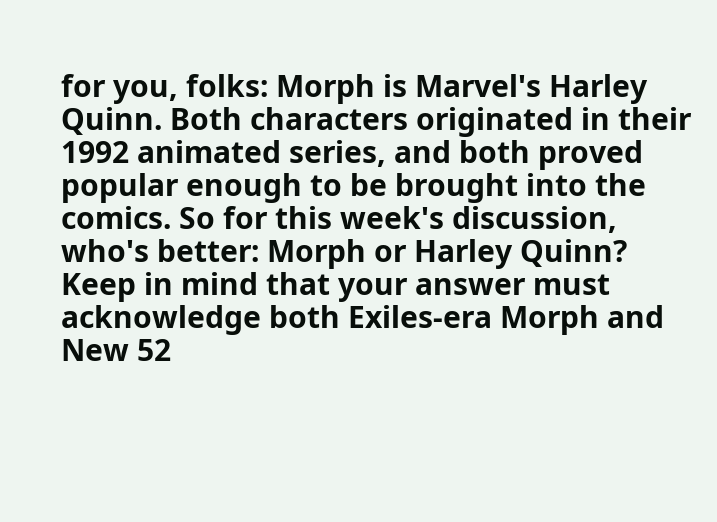for you, folks: Morph is Marvel's Harley Quinn. Both characters originated in their 1992 animated series, and both proved popular enough to be brought into the comics. So for this week's discussion, who's better: Morph or Harley Quinn? Keep in mind that your answer must acknowledge both Exiles-era Morph and New 52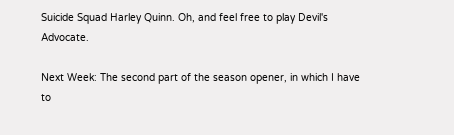Suicide Squad Harley Quinn. Oh, and feel free to play Devil's Advocate.

Next Week: The second part of the season opener, in which I have to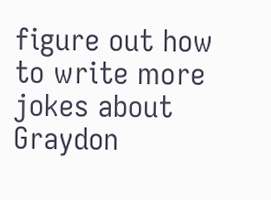figure out how to write more jokes about Graydon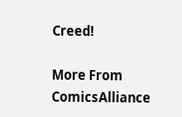Creed!

More From ComicsAlliance